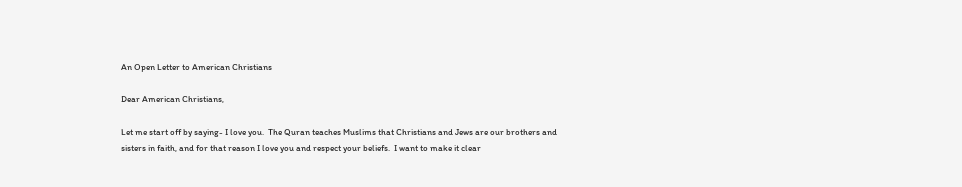An Open Letter to American Christians

Dear American Christians,

Let me start off by saying- I love you.  The Quran teaches Muslims that Christians and Jews are our brothers and sisters in faith, and for that reason I love you and respect your beliefs.  I want to make it clear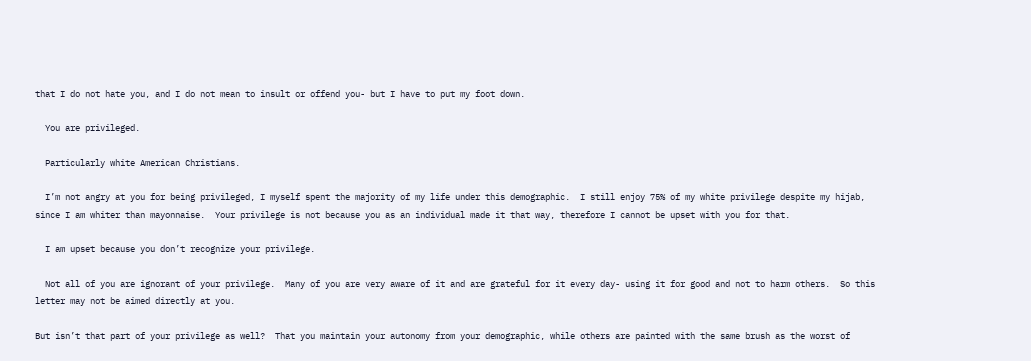that I do not hate you, and I do not mean to insult or offend you- but I have to put my foot down.

  You are privileged.

  Particularly white American Christians.

  I’m not angry at you for being privileged, I myself spent the majority of my life under this demographic.  I still enjoy 75% of my white privilege despite my hijab, since I am whiter than mayonnaise.  Your privilege is not because you as an individual made it that way, therefore I cannot be upset with you for that.

  I am upset because you don’t recognize your privilege.

  Not all of you are ignorant of your privilege.  Many of you are very aware of it and are grateful for it every day- using it for good and not to harm others.  So this letter may not be aimed directly at you.

But isn’t that part of your privilege as well?  That you maintain your autonomy from your demographic, while others are painted with the same brush as the worst of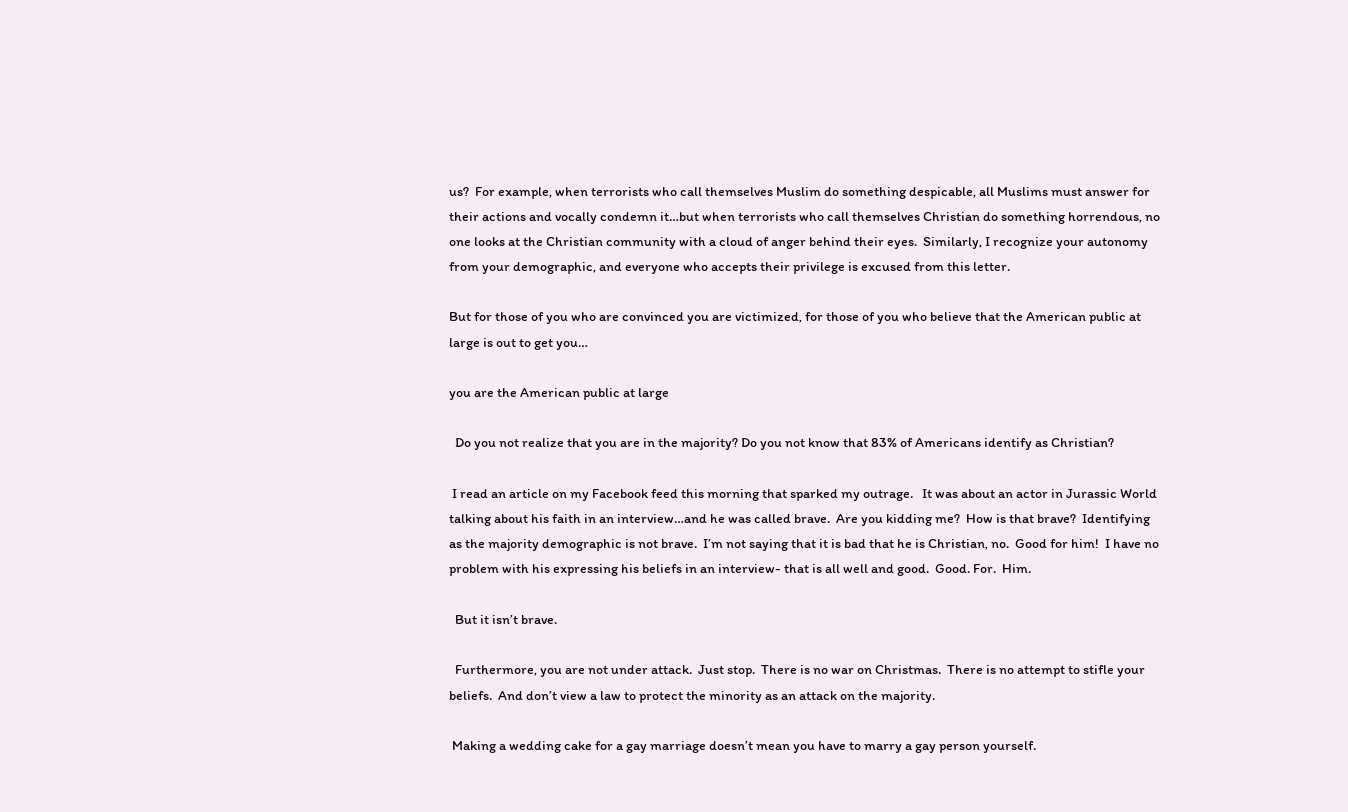us?  For example, when terrorists who call themselves Muslim do something despicable, all Muslims must answer for their actions and vocally condemn it…but when terrorists who call themselves Christian do something horrendous, no one looks at the Christian community with a cloud of anger behind their eyes.  Similarly, I recognize your autonomy from your demographic, and everyone who accepts their privilege is excused from this letter.

But for those of you who are convinced you are victimized, for those of you who believe that the American public at large is out to get you…

you are the American public at large

  Do you not realize that you are in the majority? Do you not know that 83% of Americans identify as Christian?

 I read an article on my Facebook feed this morning that sparked my outrage.   It was about an actor in Jurassic World talking about his faith in an interview…and he was called brave.  Are you kidding me?  How is that brave?  Identifying as the majority demographic is not brave.  I’m not saying that it is bad that he is Christian, no.  Good for him!  I have no problem with his expressing his beliefs in an interview- that is all well and good.  Good. For.  Him.

  But it isn’t brave.

  Furthermore, you are not under attack.  Just stop.  There is no war on Christmas.  There is no attempt to stifle your beliefs.  And don’t view a law to protect the minority as an attack on the majority.

 Making a wedding cake for a gay marriage doesn’t mean you have to marry a gay person yourself.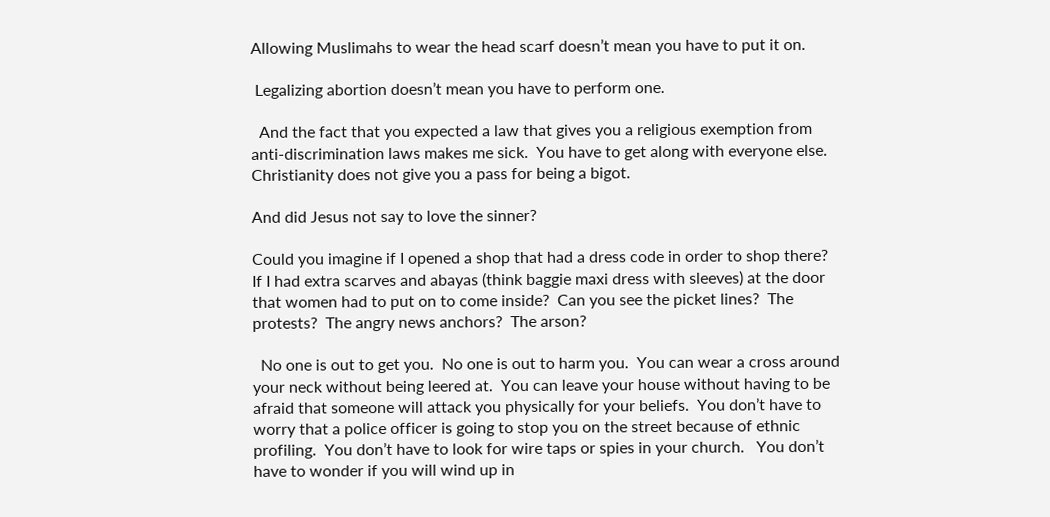Allowing Muslimahs to wear the head scarf doesn’t mean you have to put it on.

 Legalizing abortion doesn’t mean you have to perform one.

  And the fact that you expected a law that gives you a religious exemption from anti-discrimination laws makes me sick.  You have to get along with everyone else.  Christianity does not give you a pass for being a bigot.

And did Jesus not say to love the sinner?

Could you imagine if I opened a shop that had a dress code in order to shop there?  If I had extra scarves and abayas (think baggie maxi dress with sleeves) at the door that women had to put on to come inside?  Can you see the picket lines?  The protests?  The angry news anchors?  The arson?

  No one is out to get you.  No one is out to harm you.  You can wear a cross around your neck without being leered at.  You can leave your house without having to be afraid that someone will attack you physically for your beliefs.  You don’t have to worry that a police officer is going to stop you on the street because of ethnic profiling.  You don’t have to look for wire taps or spies in your church.   You don’t have to wonder if you will wind up in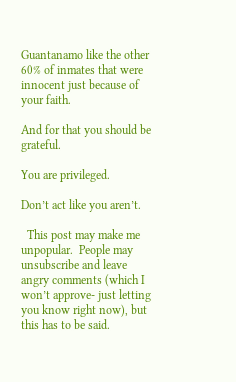Guantanamo like the other 60% of inmates that were innocent just because of your faith.

And for that you should be grateful.

You are privileged.

Don’t act like you aren’t.

  This post may make me unpopular.  People may unsubscribe and leave angry comments (which I won’t approve- just letting you know right now), but this has to be said.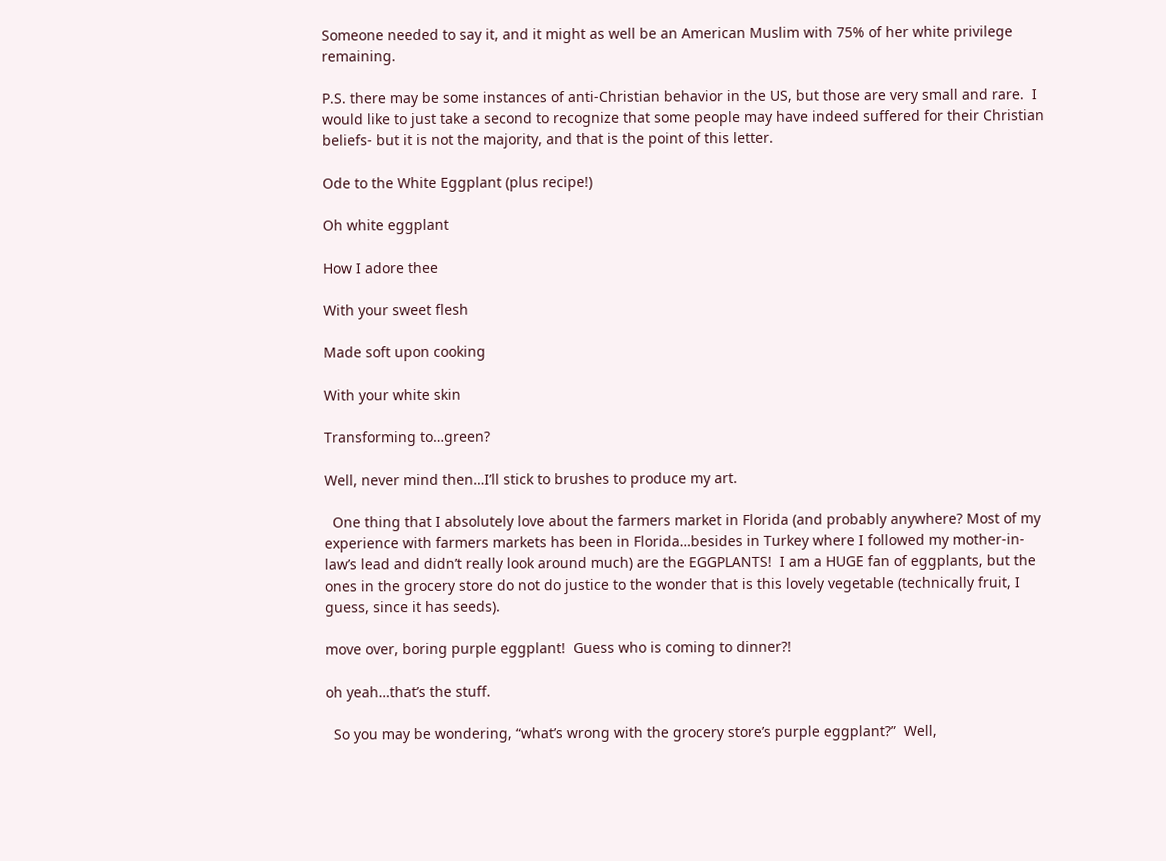Someone needed to say it, and it might as well be an American Muslim with 75% of her white privilege remaining.

P.S. there may be some instances of anti-Christian behavior in the US, but those are very small and rare.  I would like to just take a second to recognize that some people may have indeed suffered for their Christian beliefs- but it is not the majority, and that is the point of this letter.

Ode to the White Eggplant (plus recipe!)

Oh white eggplant

How I adore thee

With your sweet flesh

Made soft upon cooking

With your white skin

Transforming to…green?

Well, never mind then…I’ll stick to brushes to produce my art.

  One thing that I absolutely love about the farmers market in Florida (and probably anywhere? Most of my experience with farmers markets has been in Florida…besides in Turkey where I followed my mother-in-law’s lead and didn’t really look around much) are the EGGPLANTS!  I am a HUGE fan of eggplants, but the ones in the grocery store do not do justice to the wonder that is this lovely vegetable (technically fruit, I guess, since it has seeds).

move over, boring purple eggplant!  Guess who is coming to dinner?!

oh yeah…that’s the stuff.

  So you may be wondering, “what’s wrong with the grocery store’s purple eggplant?”  Well,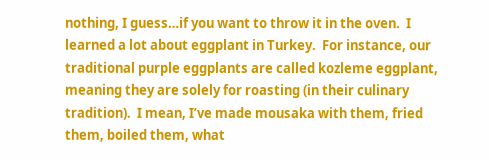nothing, I guess…if you want to throw it in the oven.  I learned a lot about eggplant in Turkey.  For instance, our traditional purple eggplants are called kozleme eggplant, meaning they are solely for roasting (in their culinary tradition).  I mean, I’ve made mousaka with them, fried them, boiled them, what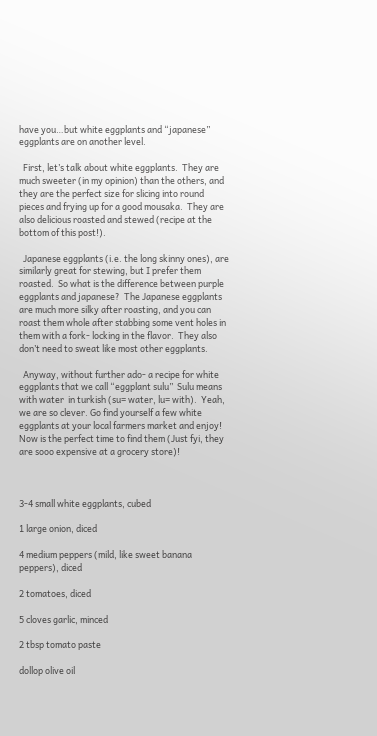have you…but white eggplants and “japanese” eggplants are on another level.

  First, let’s talk about white eggplants.  They are much sweeter (in my opinion) than the others, and they are the perfect size for slicing into round pieces and frying up for a good mousaka.  They are also delicious roasted and stewed (recipe at the bottom of this post!).

  Japanese eggplants (i.e. the long skinny ones), are similarly great for stewing, but I prefer them roasted.  So what is the difference between purple eggplants and japanese?  The Japanese eggplants are much more silky after roasting, and you can roast them whole after stabbing some vent holes in them with a fork- locking in the flavor.  They also don’t need to sweat like most other eggplants.

  Anyway, without further ado- a recipe for white eggplants that we call “eggplant sulu”  Sulu means with water  in turkish (su= water, lu= with).  Yeah, we are so clever. Go find yourself a few white eggplants at your local farmers market and enjoy! Now is the perfect time to find them (Just fyi, they are sooo expensive at a grocery store)!



3-4 small white eggplants, cubed

1 large onion, diced

4 medium peppers (mild, like sweet banana peppers), diced

2 tomatoes, diced

5 cloves garlic, minced

2 tbsp tomato paste

dollop olive oil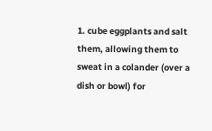1. cube eggplants and salt them, allowing them to sweat in a colander (over a dish or bowl) for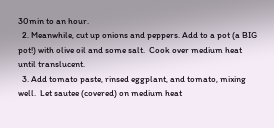30min to an hour.
  2. Meanwhile, cut up onions and peppers. Add to a pot (a BIG pot!) with olive oil and some salt.  Cook over medium heat until translucent.
  3. Add tomato paste, rinsed eggplant, and tomato, mixing well.  Let sautee (covered) on medium heat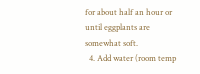for about half an hour or until eggplants are somewhat soft.
  4. Add water (room temp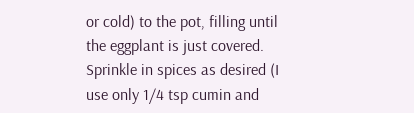or cold) to the pot, filling until the eggplant is just covered. Sprinkle in spices as desired (I use only 1/4 tsp cumin and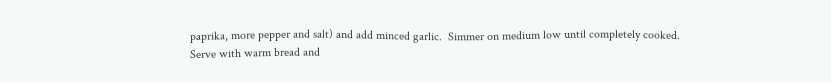paprika, more pepper and salt) and add minced garlic.  Simmer on medium low until completely cooked.
Serve with warm bread and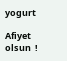yogurt

Afiyet olsun  !